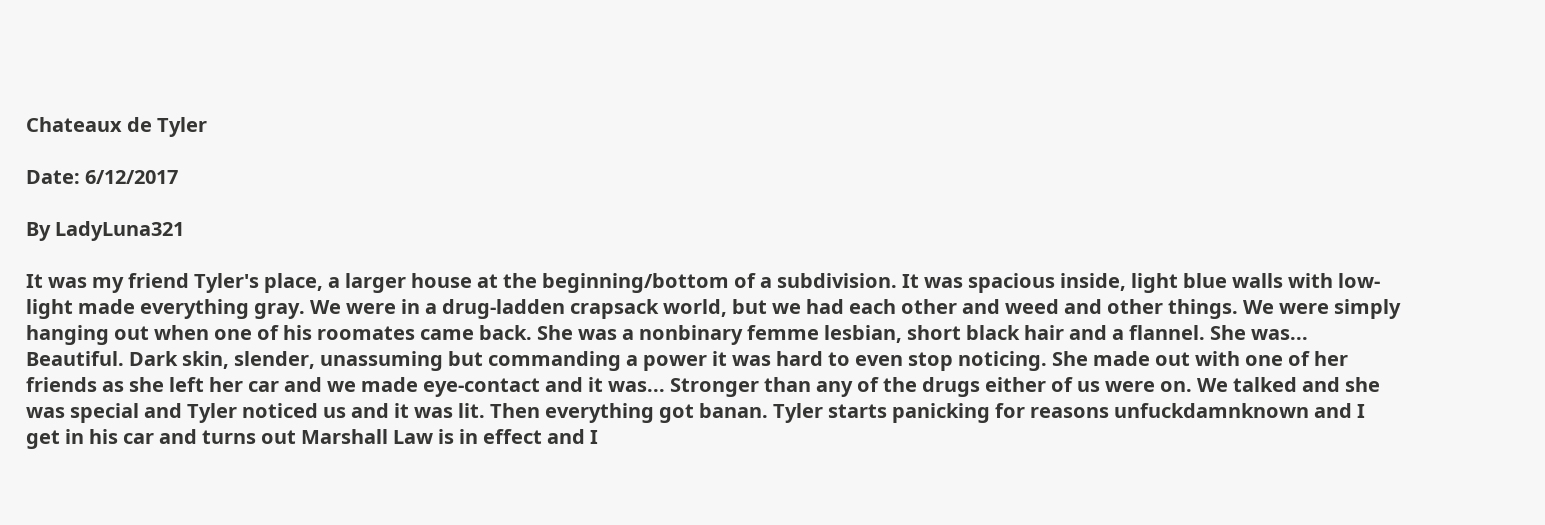Chateaux de Tyler

Date: 6/12/2017

By LadyLuna321

It was my friend Tyler's place, a larger house at the beginning/bottom of a subdivision. It was spacious inside, light blue walls with low-light made everything gray. We were in a drug-ladden crapsack world, but we had each other and weed and other things. We were simply hanging out when one of his roomates came back. She was a nonbinary femme lesbian, short black hair and a flannel. She was... Beautiful. Dark skin, slender, unassuming but commanding a power it was hard to even stop noticing. She made out with one of her friends as she left her car and we made eye-contact and it was... Stronger than any of the drugs either of us were on. We talked and she was special and Tyler noticed us and it was lit. Then everything got banan. Tyler starts panicking for reasons unfuckdamnknown and I get in his car and turns out Marshall Law is in effect and I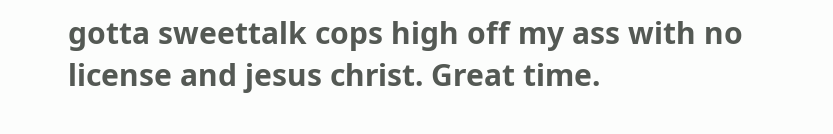gotta sweettalk cops high off my ass with no license and jesus christ. Great time.